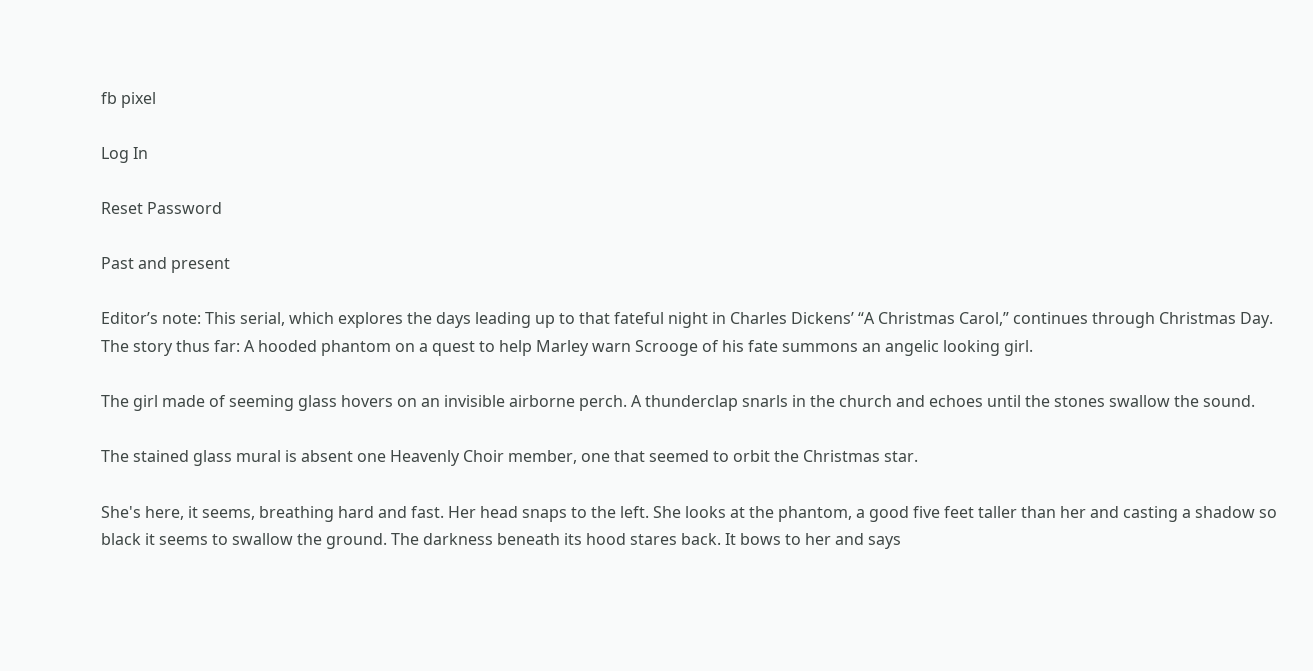fb pixel

Log In

Reset Password

Past and present

Editor’s note: This serial, which explores the days leading up to that fateful night in Charles Dickens’ “A Christmas Carol,” continues through Christmas Day. The story thus far: A hooded phantom on a quest to help Marley warn Scrooge of his fate summons an angelic looking girl.

The girl made of seeming glass hovers on an invisible airborne perch. A thunderclap snarls in the church and echoes until the stones swallow the sound.

The stained glass mural is absent one Heavenly Choir member, one that seemed to orbit the Christmas star.

She's here, it seems, breathing hard and fast. Her head snaps to the left. She looks at the phantom, a good five feet taller than her and casting a shadow so black it seems to swallow the ground. The darkness beneath its hood stares back. It bows to her and says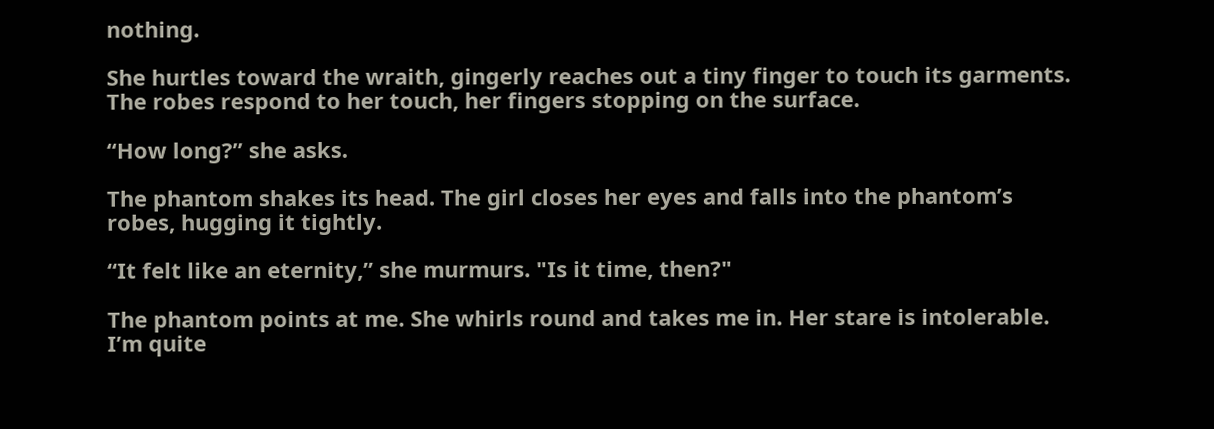nothing.

She hurtles toward the wraith, gingerly reaches out a tiny finger to touch its garments. The robes respond to her touch, her fingers stopping on the surface.

“How long?” she asks.

The phantom shakes its head. The girl closes her eyes and falls into the phantom’s robes, hugging it tightly.

“It felt like an eternity,” she murmurs. "Is it time, then?"

The phantom points at me. She whirls round and takes me in. Her stare is intolerable. I’m quite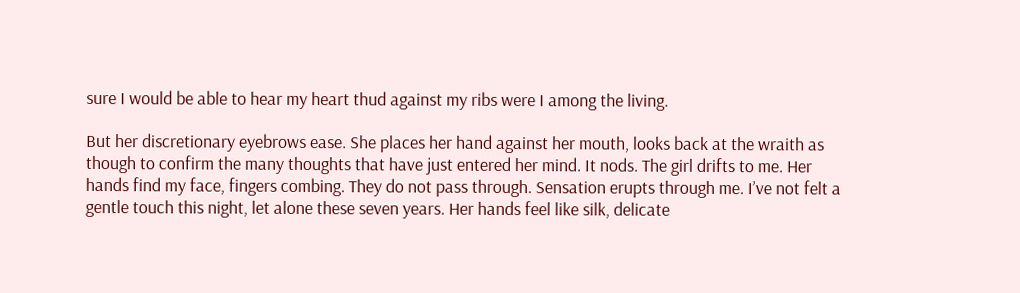sure I would be able to hear my heart thud against my ribs were I among the living.

But her discretionary eyebrows ease. She places her hand against her mouth, looks back at the wraith as though to confirm the many thoughts that have just entered her mind. It nods. The girl drifts to me. Her hands find my face, fingers combing. They do not pass through. Sensation erupts through me. I’ve not felt a gentle touch this night, let alone these seven years. Her hands feel like silk, delicate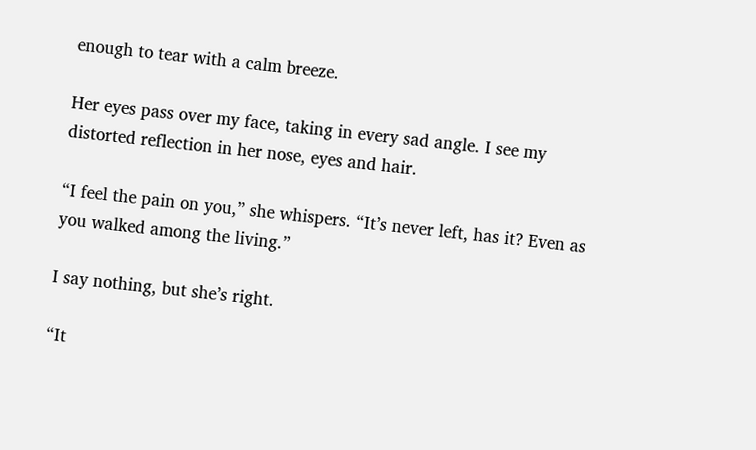enough to tear with a calm breeze.

Her eyes pass over my face, taking in every sad angle. I see my distorted reflection in her nose, eyes and hair.

“I feel the pain on you,” she whispers. “It’s never left, has it? Even as you walked among the living.”

I say nothing, but she’s right.

“It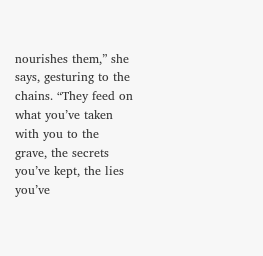nourishes them,” she says, gesturing to the chains. “They feed on what you’ve taken with you to the grave, the secrets you’ve kept, the lies you’ve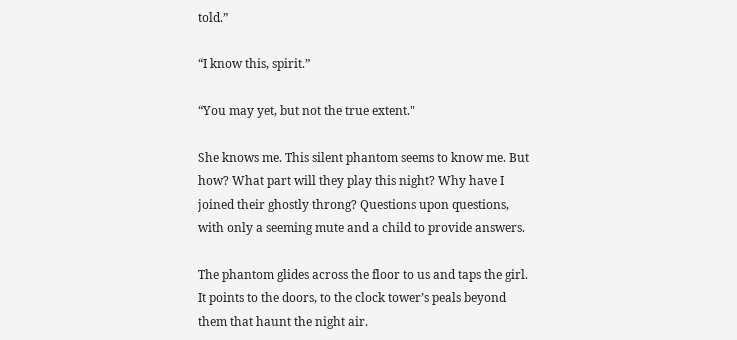told.”

“I know this, spirit.”

“You may yet, but not the true extent."

She knows me. This silent phantom seems to know me. But how? What part will they play this night? Why have I joined their ghostly throng? Questions upon questions, with only a seeming mute and a child to provide answers.

The phantom glides across the floor to us and taps the girl. It points to the doors, to the clock tower’s peals beyond them that haunt the night air.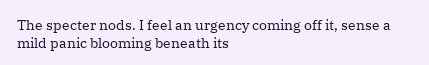The specter nods. I feel an urgency coming off it, sense a mild panic blooming beneath its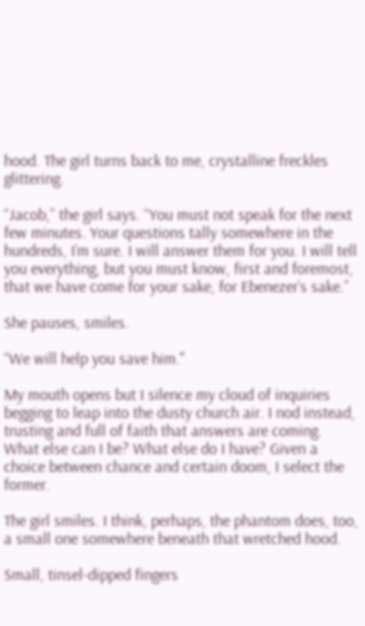hood. The girl turns back to me, crystalline freckles glittering.

“Jacob,” the girl says. “You must not speak for the next few minutes. Your questions tally somewhere in the hundreds, I’m sure. I will answer them for you. I will tell you everything, but you must know, first and foremost, that we have come for your sake, for Ebenezer’s sake.”

She pauses, smiles.

“We will help you save him."

My mouth opens but I silence my cloud of inquiries begging to leap into the dusty church air. I nod instead, trusting and full of faith that answers are coming. What else can I be? What else do I have? Given a choice between chance and certain doom, I select the former.

The girl smiles. I think, perhaps, the phantom does, too, a small one somewhere beneath that wretched hood.

Small, tinsel-dipped fingers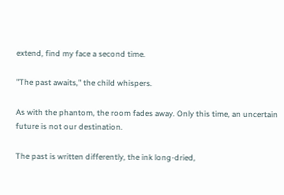extend, find my face a second time.

"The past awaits," the child whispers.

As with the phantom, the room fades away. Only this time, an uncertain future is not our destination.

The past is written differently, the ink long-dried,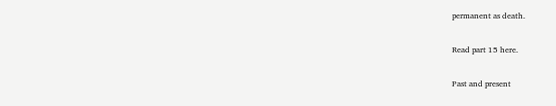permanent as death.

Read part 15 here.

Past and present